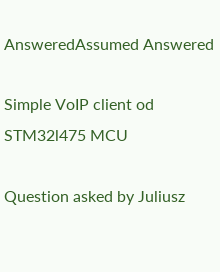AnsweredAssumed Answered

Simple VoIP client od STM32l475 MCU

Question asked by Juliusz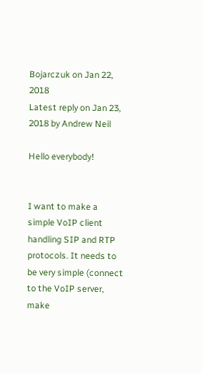Bojarczuk on Jan 22, 2018
Latest reply on Jan 23, 2018 by Andrew Neil

Hello everybody!


I want to make a simple VoIP client handling SIP and RTP protocols. It needs to be very simple (connect to the VoIP server, make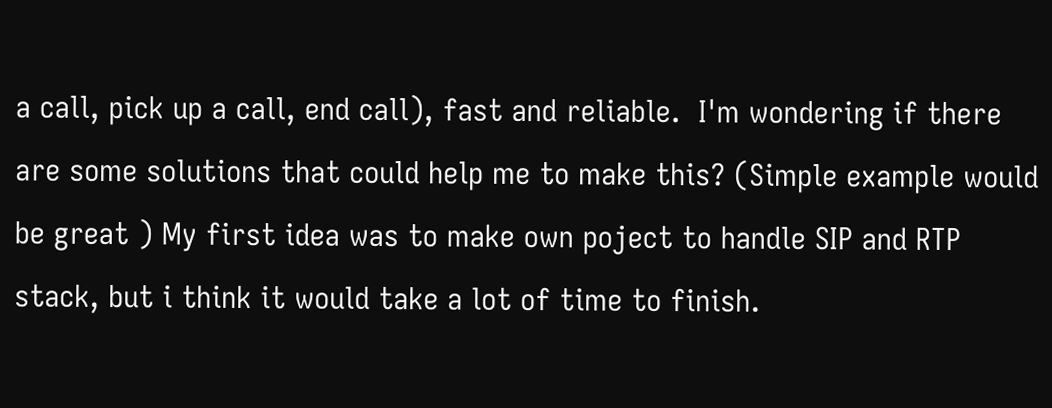a call, pick up a call, end call), fast and reliable.  I'm wondering if there are some solutions that could help me to make this? (Simple example would be great ) My first idea was to make own poject to handle SIP and RTP stack, but i think it would take a lot of time to finish.